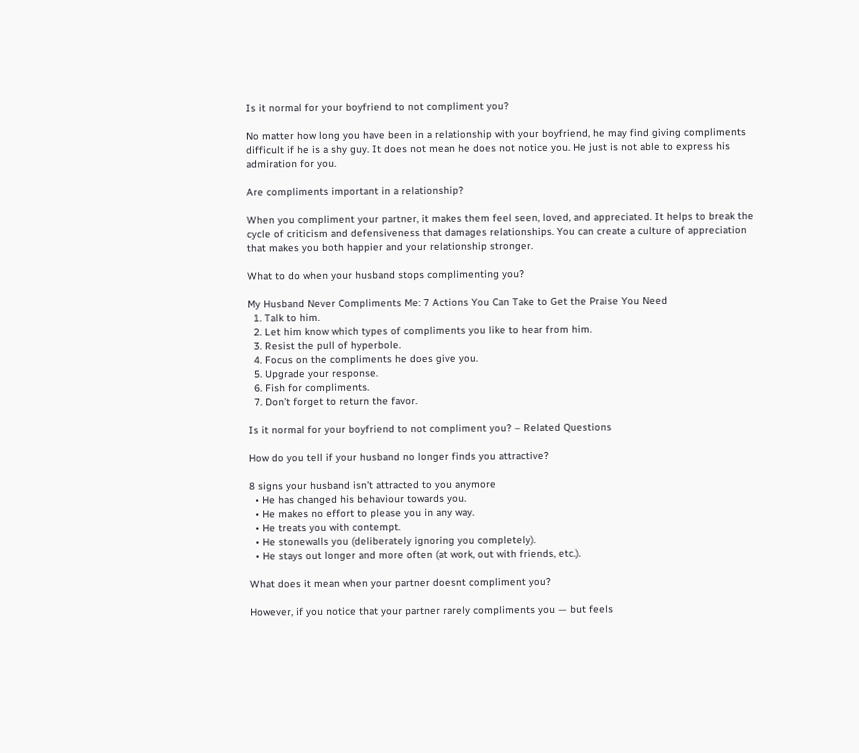Is it normal for your boyfriend to not compliment you?

No matter how long you have been in a relationship with your boyfriend, he may find giving compliments difficult if he is a shy guy. It does not mean he does not notice you. He just is not able to express his admiration for you.

Are compliments important in a relationship?

When you compliment your partner, it makes them feel seen, loved, and appreciated. It helps to break the cycle of criticism and defensiveness that damages relationships. You can create a culture of appreciation that makes you both happier and your relationship stronger.

What to do when your husband stops complimenting you?

My Husband Never Compliments Me: 7 Actions You Can Take to Get the Praise You Need
  1. Talk to him.
  2. Let him know which types of compliments you like to hear from him.
  3. Resist the pull of hyperbole.
  4. Focus on the compliments he does give you.
  5. Upgrade your response.
  6. Fish for compliments.
  7. Don’t forget to return the favor.

Is it normal for your boyfriend to not compliment you? – Related Questions

How do you tell if your husband no longer finds you attractive?

8 signs your husband isn’t attracted to you anymore
  • He has changed his behaviour towards you.
  • He makes no effort to please you in any way.
  • He treats you with contempt.
  • He stonewalls you (deliberately ignoring you completely).
  • He stays out longer and more often (at work, out with friends, etc.).

What does it mean when your partner doesnt compliment you?

However, if you notice that your partner rarely compliments you — but feels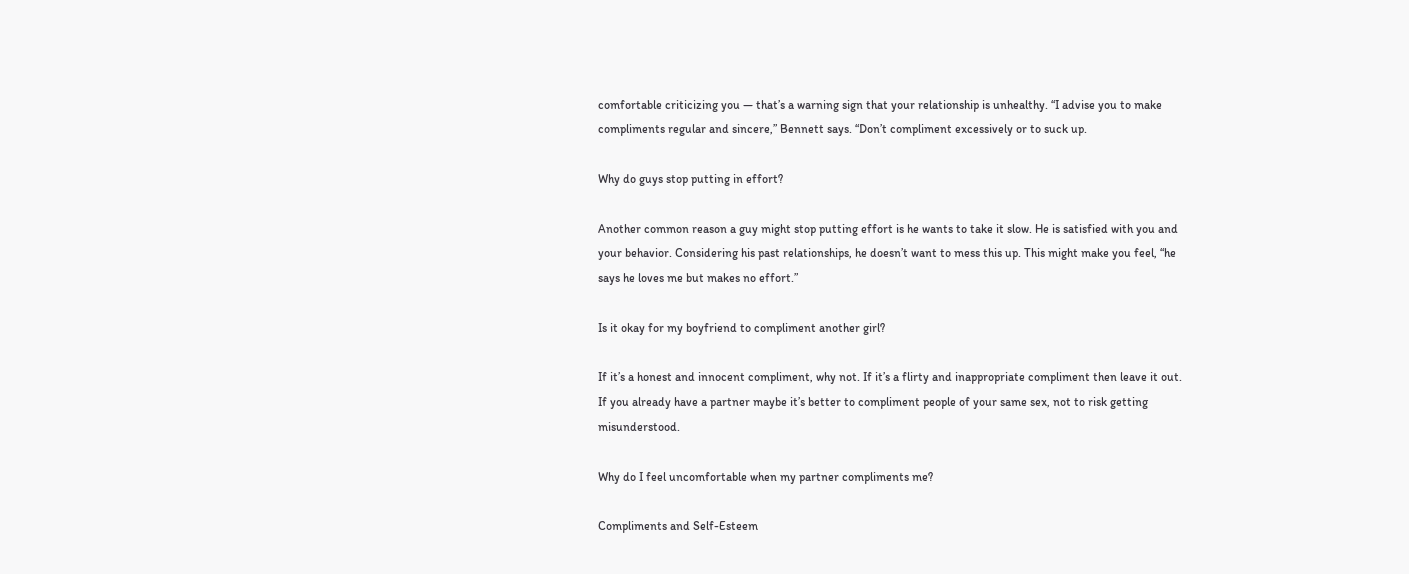comfortable criticizing you — that’s a warning sign that your relationship is unhealthy. “I advise you to make compliments regular and sincere,” Bennett says. “Don’t compliment excessively or to suck up.

Why do guys stop putting in effort?

Another common reason a guy might stop putting effort is he wants to take it slow. He is satisfied with you and your behavior. Considering his past relationships, he doesn’t want to mess this up. This might make you feel, “he says he loves me but makes no effort.”

Is it okay for my boyfriend to compliment another girl?

If it’s a honest and innocent compliment, why not. If it’s a flirty and inappropriate compliment then leave it out. If you already have a partner maybe it’s better to compliment people of your same sex, not to risk getting misunderstood.

Why do I feel uncomfortable when my partner compliments me?

Compliments and Self-Esteem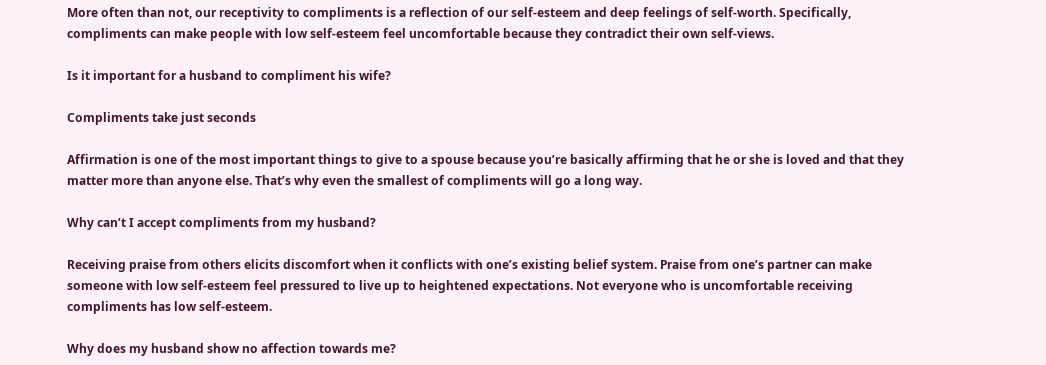More often than not, our receptivity to compliments is a reflection of our self-esteem and deep feelings of self-worth. Specifically, compliments can make people with low self-esteem feel uncomfortable because they contradict their own self-views.

Is it important for a husband to compliment his wife?

Compliments take just seconds

Affirmation is one of the most important things to give to a spouse because you’re basically affirming that he or she is loved and that they matter more than anyone else. That’s why even the smallest of compliments will go a long way.

Why can’t I accept compliments from my husband?

Receiving praise from others elicits discomfort when it conflicts with one’s existing belief system. Praise from one’s partner can make someone with low self-esteem feel pressured to live up to heightened expectations. Not everyone who is uncomfortable receiving compliments has low self-esteem.

Why does my husband show no affection towards me?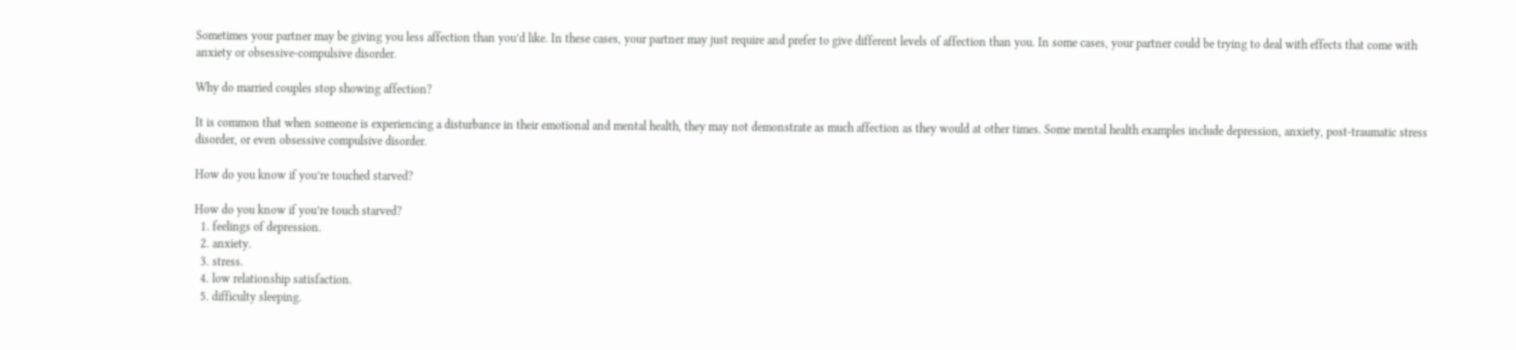Sometimes your partner may be giving you less affection than you’d like. In these cases, your partner may just require and prefer to give different levels of affection than you. In some cases, your partner could be trying to deal with effects that come with anxiety or obsessive-compulsive disorder.

Why do married couples stop showing affection?

It is common that when someone is experiencing a disturbance in their emotional and mental health, they may not demonstrate as much affection as they would at other times. Some mental health examples include depression, anxiety, post-traumatic stress disorder, or even obsessive compulsive disorder.

How do you know if you’re touched starved?

How do you know if you’re touch starved?
  1. feelings of depression.
  2. anxiety.
  3. stress.
  4. low relationship satisfaction.
  5. difficulty sleeping.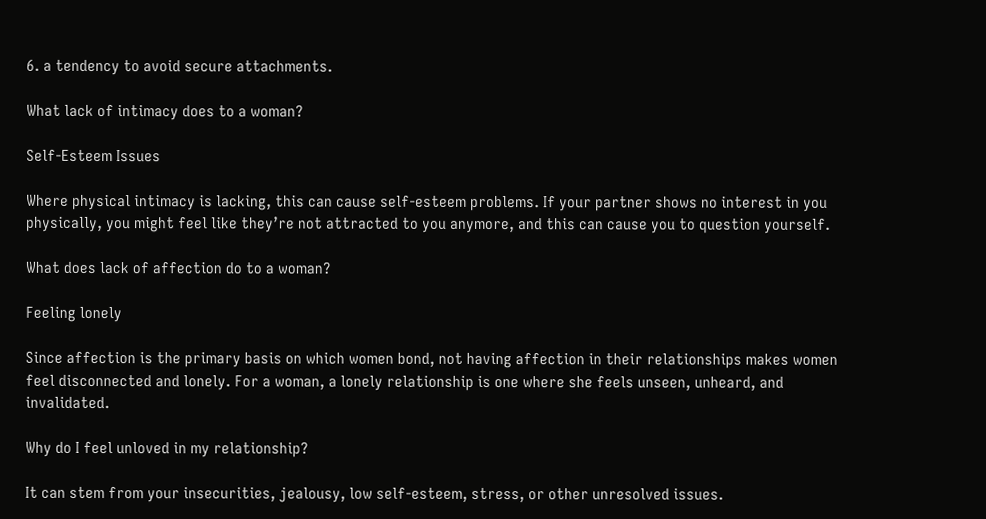6. a tendency to avoid secure attachments.

What lack of intimacy does to a woman?

Self-Esteem Issues

Where physical intimacy is lacking, this can cause self-esteem problems. If your partner shows no interest in you physically, you might feel like they’re not attracted to you anymore, and this can cause you to question yourself.

What does lack of affection do to a woman?

Feeling lonely

Since affection is the primary basis on which women bond, not having affection in their relationships makes women feel disconnected and lonely. For a woman, a lonely relationship is one where she feels unseen, unheard, and invalidated.

Why do I feel unloved in my relationship?

It can stem from your insecurities, jealousy, low self-esteem, stress, or other unresolved issues.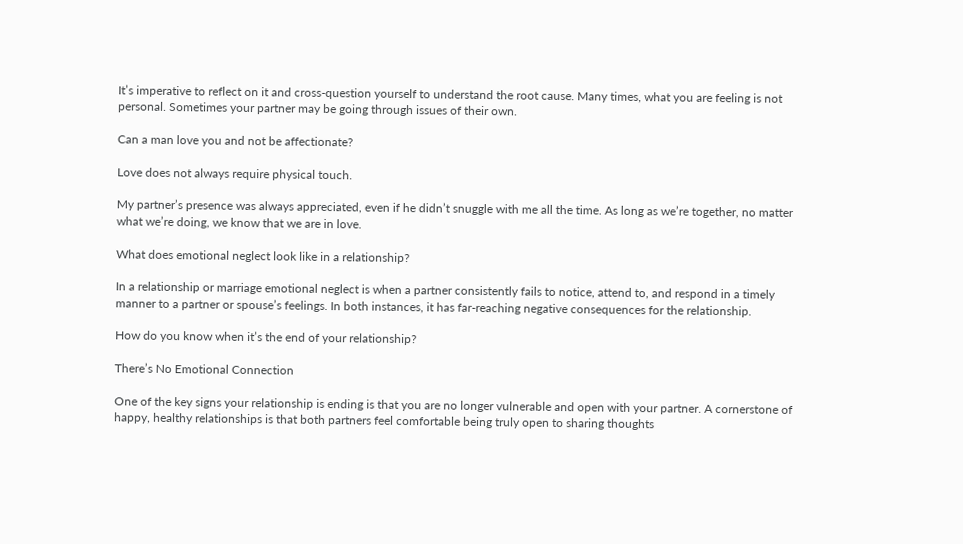It’s imperative to reflect on it and cross-question yourself to understand the root cause. Many times, what you are feeling is not personal. Sometimes your partner may be going through issues of their own.

Can a man love you and not be affectionate?

Love does not always require physical touch.

My partner’s presence was always appreciated, even if he didn’t snuggle with me all the time. As long as we’re together, no matter what we’re doing, we know that we are in love.

What does emotional neglect look like in a relationship?

In a relationship or marriage emotional neglect is when a partner consistently fails to notice, attend to, and respond in a timely manner to a partner or spouse’s feelings. In both instances, it has far-reaching negative consequences for the relationship.

How do you know when it’s the end of your relationship?

There’s No Emotional Connection

One of the key signs your relationship is ending is that you are no longer vulnerable and open with your partner. A cornerstone of happy, healthy relationships is that both partners feel comfortable being truly open to sharing thoughts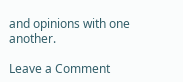and opinions with one another.

Leave a Comment